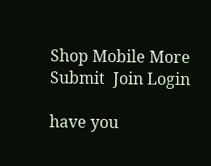Shop Mobile More Submit  Join Login

have you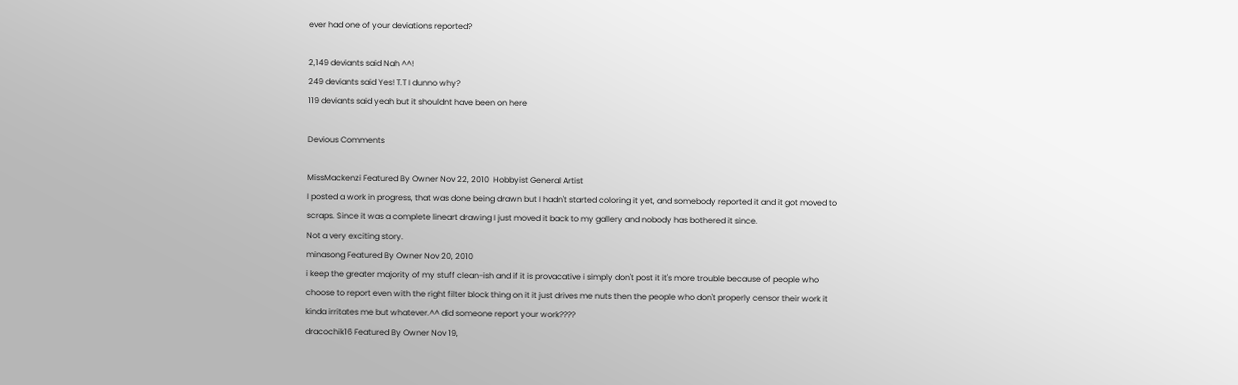ever had one of your deviations reported?

2,149 deviants said Nah ^^!
249 deviants said Yes! T.T I dunno why?
119 deviants said yeah but it shouldnt have been on here

Devious Comments

MissMackenzi Featured By Owner Nov 22, 2010  Hobbyist General Artist
I posted a work in progress, that was done being drawn but I hadn't started coloring it yet, and somebody reported it and it got moved to scraps. Since it was a complete lineart drawing I just moved it back to my gallery and nobody has bothered it since.
Not a very exciting story.
minasong Featured By Owner Nov 20, 2010
i keep the greater majority of my stuff clean-ish and if it is provacative i simply don't post it it's more trouble because of people who choose to report even with the right filter block thing on it it just drives me nuts then the people who don't properly censor their work it kinda irritates me but whatever.^^ did someone report your work????
dracochik16 Featured By Owner Nov 19,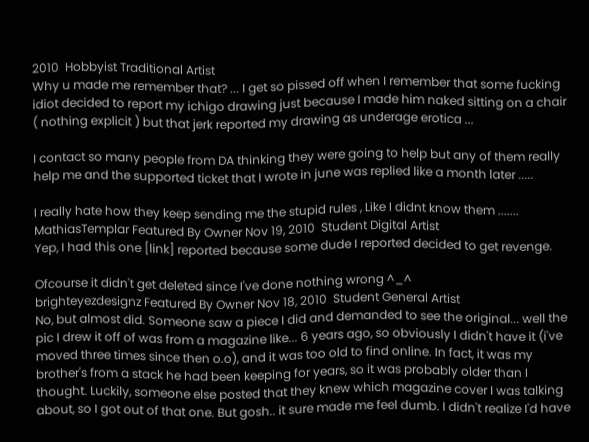2010  Hobbyist Traditional Artist
Why u made me remember that? ... I get so pissed off when I remember that some fucking idiot decided to report my ichigo drawing just because I made him naked sitting on a chair ( nothing explicit ) but that jerk reported my drawing as underage erotica ...

I contact so many people from DA thinking they were going to help but any of them really help me and the supported ticket that I wrote in june was replied like a month later .....

I really hate how they keep sending me the stupid rules , Like I didnt know them .......
MathiasTemplar Featured By Owner Nov 19, 2010  Student Digital Artist
Yep, I had this one [link] reported because some dude I reported decided to get revenge.

Ofcourse it didn't get deleted since I've done nothing wrong ^_^
brighteyezdesignz Featured By Owner Nov 18, 2010  Student General Artist
No, but almost did. Someone saw a piece I did and demanded to see the original... well the pic I drew it off of was from a magazine like... 6 years ago, so obviously I didn't have it (i've moved three times since then o.o), and it was too old to find online. In fact, it was my brother's from a stack he had been keeping for years, so it was probably older than I thought. Luckily, someone else posted that they knew which magazine cover I was talking about, so I got out of that one. But gosh.. it sure made me feel dumb. I didn't realize I'd have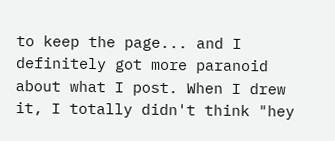to keep the page... and I definitely got more paranoid about what I post. When I drew it, I totally didn't think "hey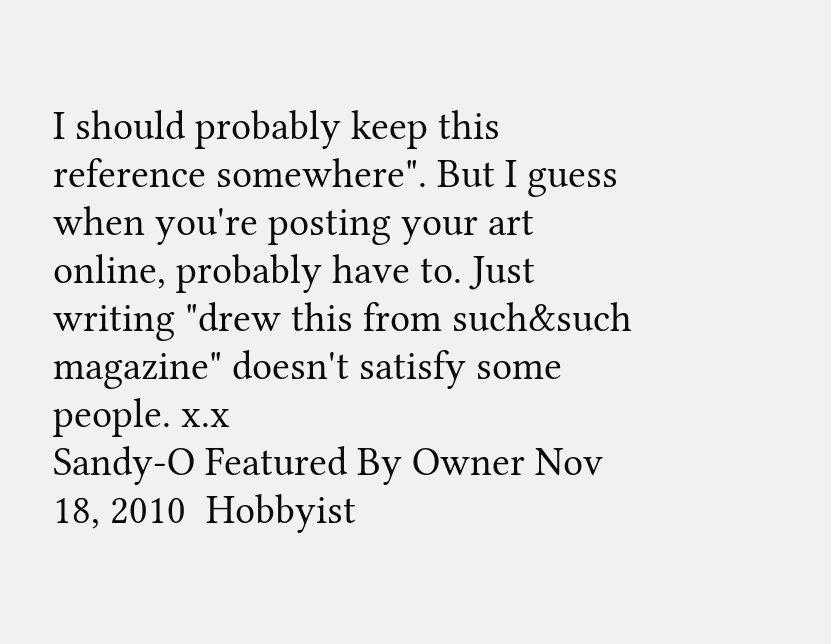I should probably keep this reference somewhere". But I guess when you're posting your art online, probably have to. Just writing "drew this from such&such magazine" doesn't satisfy some people. x.x
Sandy-O Featured By Owner Nov 18, 2010  Hobbyist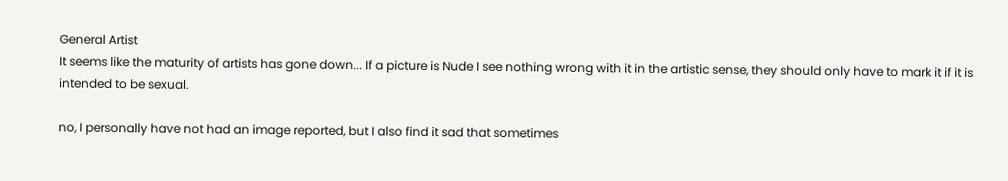General Artist
It seems like the maturity of artists has gone down... If a picture is Nude I see nothing wrong with it in the artistic sense, they should only have to mark it if it is intended to be sexual.

no, I personally have not had an image reported, but I also find it sad that sometimes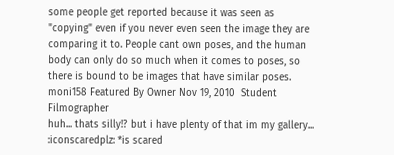some people get reported because it was seen as "copying" even if you never even seen the image they are comparing it to. People cant own poses, and the human body can only do so much when it comes to poses, so there is bound to be images that have similar poses.
moni158 Featured By Owner Nov 19, 2010  Student Filmographer
huh... thats silly!? but i have plenty of that im my gallery... :iconscaredplz: *is scared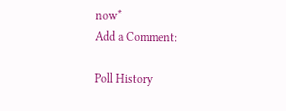now*
Add a Comment:

Poll History